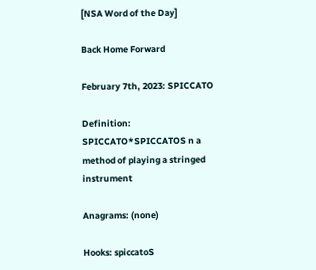[NSA Word of the Day]

Back Home Forward

February 7th, 2023: SPICCATO

Definition: SPICCATO*SPICCATOS n a method of playing a stringed instrument

Anagrams: (none)

Hooks: spiccatoS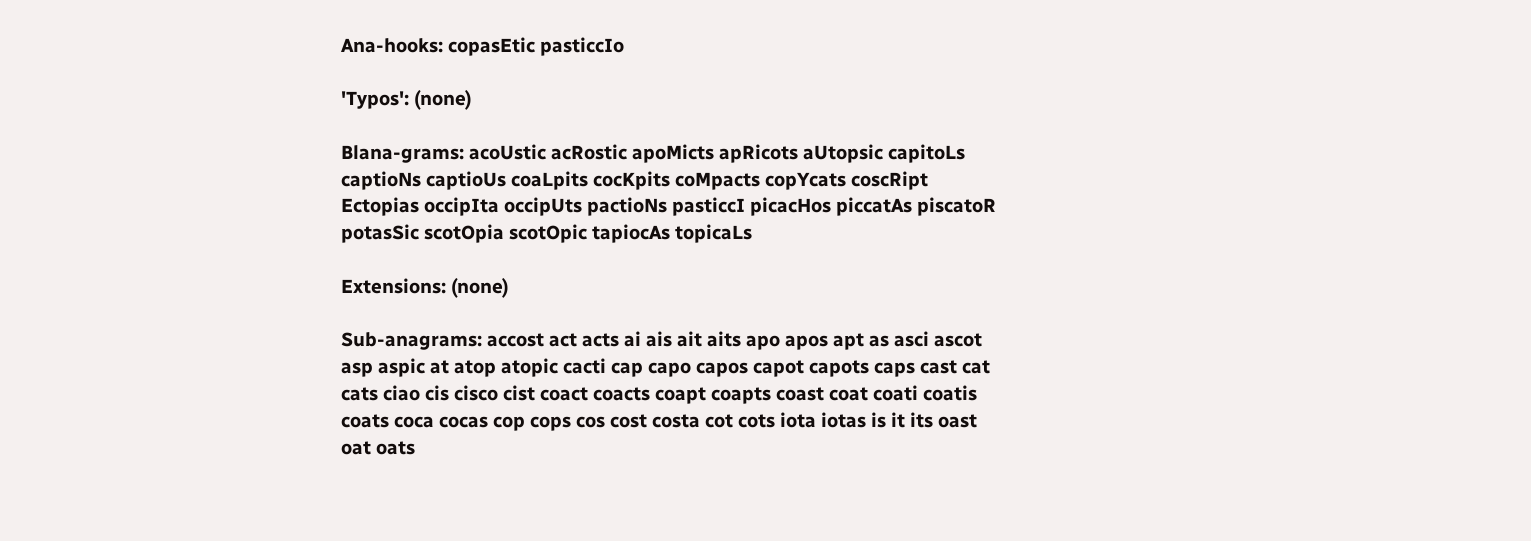Ana-hooks: copasEtic pasticcIo

'Typos': (none)

Blana-grams: acoUstic acRostic apoMicts apRicots aUtopsic capitoLs captioNs captioUs coaLpits cocKpits coMpacts copYcats coscRipt Ectopias occipIta occipUts pactioNs pasticcI picacHos piccatAs piscatoR potasSic scotOpia scotOpic tapiocAs topicaLs

Extensions: (none)

Sub-anagrams: accost act acts ai ais ait aits apo apos apt as asci ascot asp aspic at atop atopic cacti cap capo capos capot capots caps cast cat cats ciao cis cisco cist coact coacts coapt coapts coast coat coati coatis coats coca cocas cop cops cos cost costa cot cots iota iotas is it its oast oat oats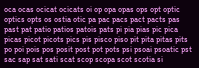oca ocas ocicat ocicats oi op opa opas ops opt optic optics opts os ostia otic pa pac pacs pact pacts pas past pat patio patios patois pats pi pia pias pic pica picas picot picots pics pis pisco piso pit pita pitas pits po poi pois pos posit post pot pots psi psoai psoatic pst sac sap sat sati scat scop scopa scot scotia si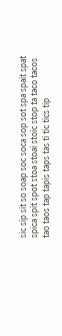sic sip sit so soap soc soca sop sot spa spait spat spica spit spot stoa stoai stoic stop ta taco tacos tao taos tap tapis taps tas ti tic tics tip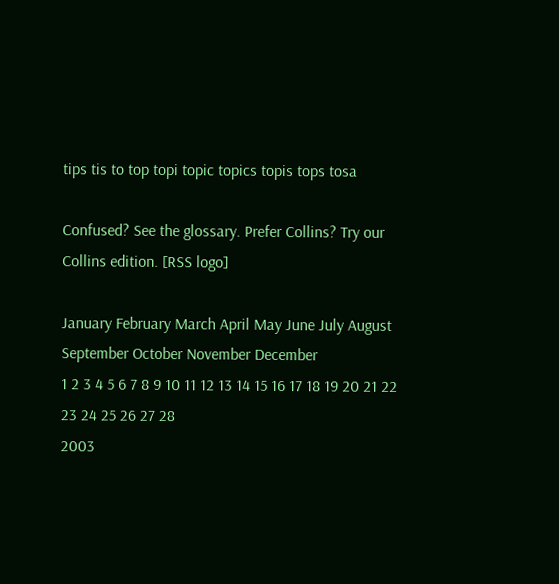tips tis to top topi topic topics topis tops tosa

Confused? See the glossary. Prefer Collins? Try our Collins edition. [RSS logo]

January February March April May June July August September October November December
1 2 3 4 5 6 7 8 9 10 11 12 13 14 15 16 17 18 19 20 21 22 23 24 25 26 27 28
2003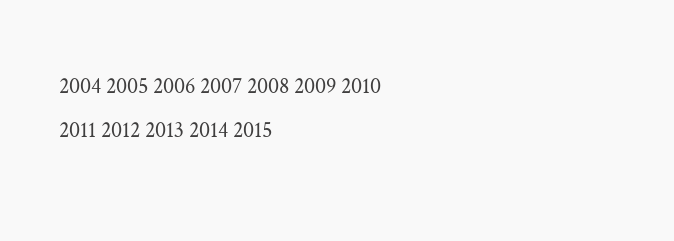2004 2005 2006 2007 2008 2009 2010 2011 2012 2013 2014 2015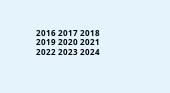2016 2017 2018 2019 2020 2021 2022 2023 2024